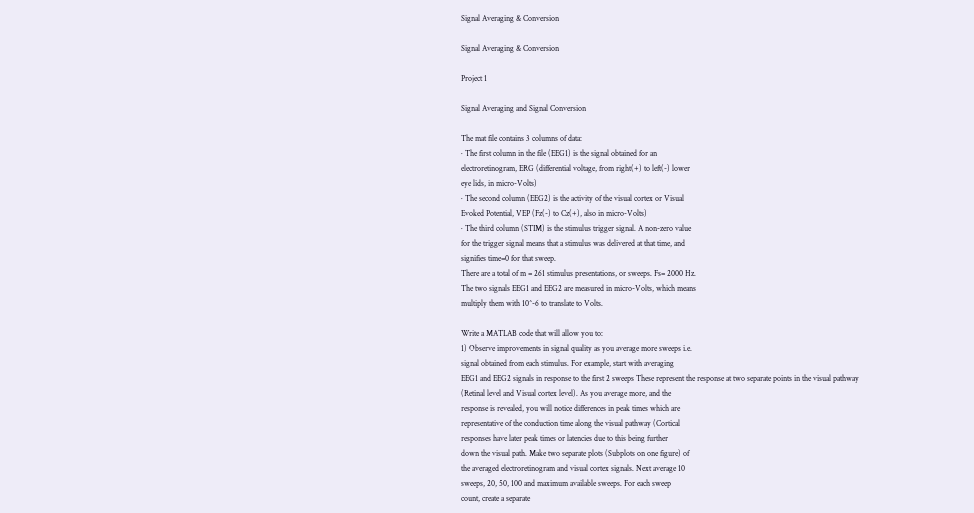Signal Averaging & Conversion

Signal Averaging & Conversion

Project 1

Signal Averaging and Signal Conversion

The mat file contains 3 columns of data:
· The first column in the file (EEG1) is the signal obtained for an
electroretinogram, ERG (differential voltage, from right(+) to left(-) lower
eye lids, in micro-Volts)
· The second column (EEG2) is the activity of the visual cortex or Visual
Evoked Potential, VEP (Fz(-) to Cz(+), also in micro-Volts)
· The third column (STIM) is the stimulus trigger signal. A non-zero value
for the trigger signal means that a stimulus was delivered at that time, and
signifies time=0 for that sweep.
There are a total of m = 261 stimulus presentations, or sweeps. Fs= 2000 Hz.
The two signals EEG1 and EEG2 are measured in micro-Volts, which means
multiply them with 10^-6 to translate to Volts.

Write a MATLAB code that will allow you to:
1) Observe improvements in signal quality as you average more sweeps i.e.
signal obtained from each stimulus. For example, start with averaging
EEG1 and EEG2 signals in response to the first 2 sweeps These represent the response at two separate points in the visual pathway
(Retinal level and Visual cortex level). As you average more, and the
response is revealed, you will notice differences in peak times which are
representative of the conduction time along the visual pathway (Cortical
responses have later peak times or latencies due to this being further
down the visual path. Make two separate plots (Subplots on one figure) of
the averaged electroretinogram and visual cortex signals. Next average 10
sweeps, 20, 50, 100 and maximum available sweeps. For each sweep
count, create a separate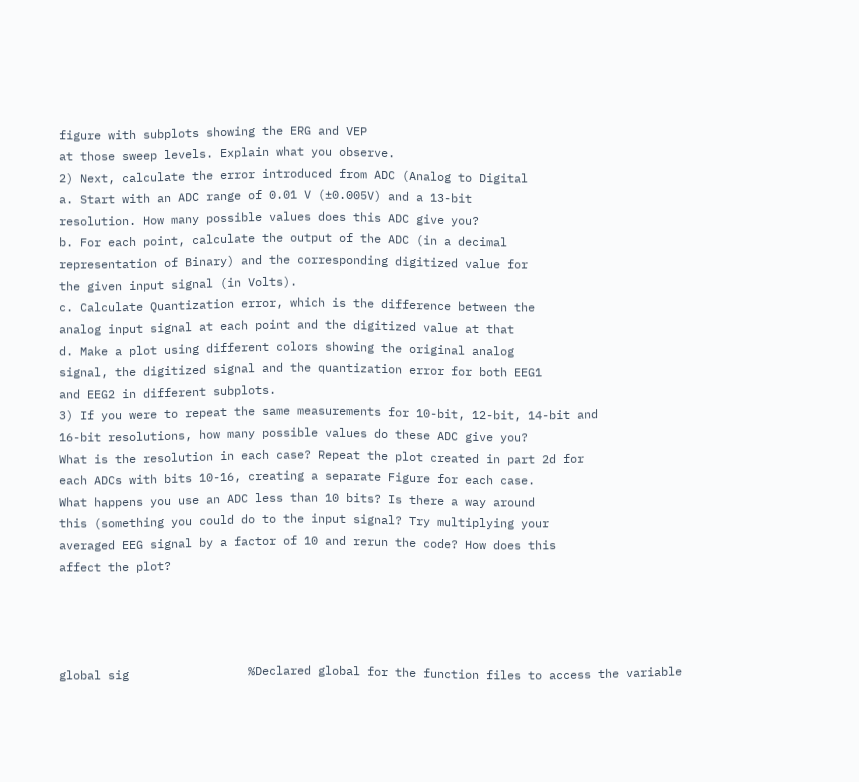figure with subplots showing the ERG and VEP
at those sweep levels. Explain what you observe.
2) Next, calculate the error introduced from ADC (Analog to Digital
a. Start with an ADC range of 0.01 V (±0.005V) and a 13-bit
resolution. How many possible values does this ADC give you?
b. For each point, calculate the output of the ADC (in a decimal
representation of Binary) and the corresponding digitized value for
the given input signal (in Volts).
c. Calculate Quantization error, which is the difference between the
analog input signal at each point and the digitized value at that
d. Make a plot using different colors showing the original analog
signal, the digitized signal and the quantization error for both EEG1
and EEG2 in different subplots.
3) If you were to repeat the same measurements for 10-bit, 12-bit, 14-bit and
16-bit resolutions, how many possible values do these ADC give you?
What is the resolution in each case? Repeat the plot created in part 2d for
each ADCs with bits 10-16, creating a separate Figure for each case.
What happens you use an ADC less than 10 bits? Is there a way around
this (something you could do to the input signal? Try multiplying your
averaged EEG signal by a factor of 10 and rerun the code? How does this
affect the plot?




global sig                 %Declared global for the function files to access the variable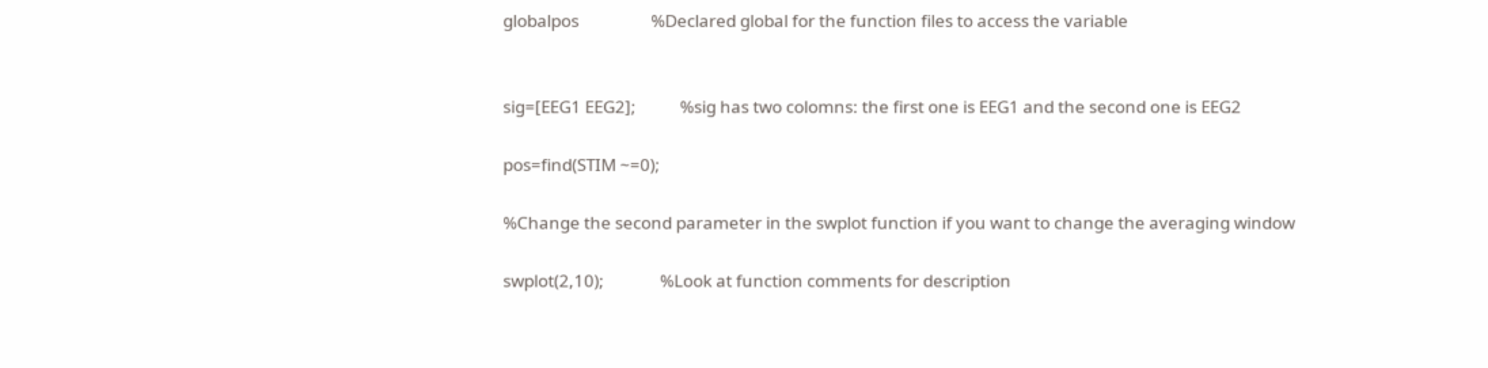globalpos                  %Declared global for the function files to access the variable


sig=[EEG1 EEG2];           %sig has two colomns: the first one is EEG1 and the second one is EEG2

pos=find(STIM ~=0);

%Change the second parameter in the swplot function if you want to change the averaging window

swplot(2,10);              %Look at function comments for description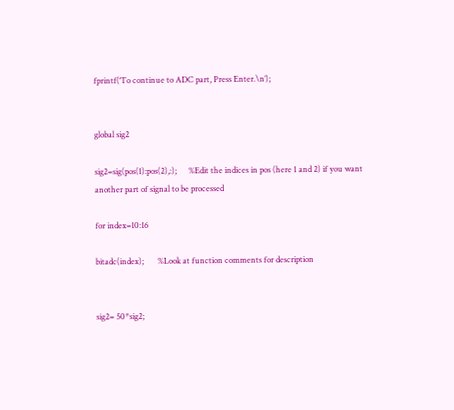fprintf(‘To continue to ADC part, Press Enter.\n’);


global sig2

sig2=sig(pos(1):pos(2),:);      %Edit the indices in pos (here 1 and 2) if you want another part of signal to be processed

for index=10:16

bitadc(index);       %Look at function comments for description


sig2= 50*sig2;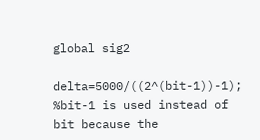global sig2

delta=5000/((2^(bit-1))-1);                %bit-1 is used instead of bit because the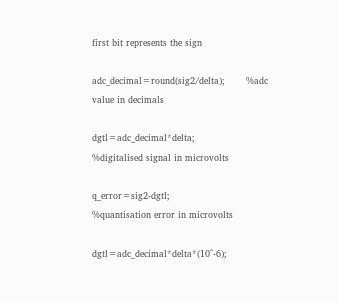first bit represents the sign

adc_decimal=round(sig2/delta);       %adc value in decimals

dgtl=adc_decimal*delta;                    %digitalised signal in microvolts

q_error=sig2-dgtl;                         %quantisation error in microvolts

dgtl=adc_decimal*delta*(10^-6);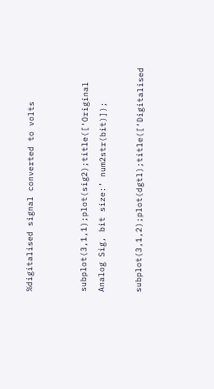%digitalised signal converted to volts


subplot(3,1,1);plot(sig2);title([‘Original Analog Sig, bit size:’ num2str(bit)]);

subplot(3,1,2);plot(dgtl);title([‘Digitalised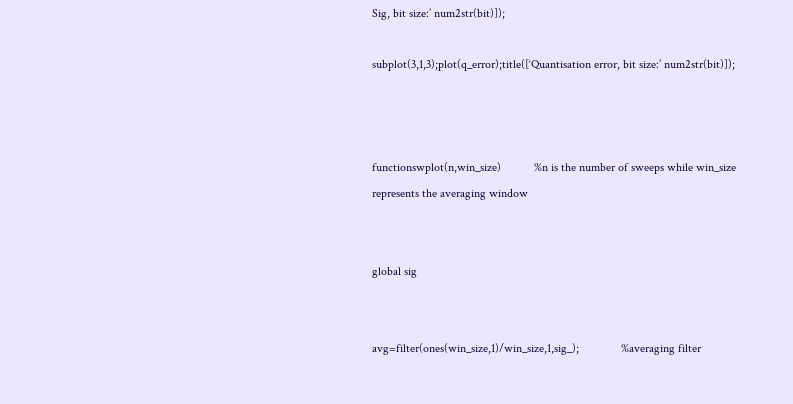Sig, bit size:’ num2str(bit)]);

subplot(3,1,3);plot(q_error);title([‘Quantisation error, bit size:’ num2str(bit)]);



functionswplot(n,win_size)           %n is the number of sweeps while win_size represents the averaging window


global sig


avg=filter(ones(win_size,1)/win_size,1,sig_);              %averaging filter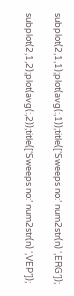subplot(2,1,1);plot(avg(:,1));title([‘Sweeps no:’ num2str(n) ‘,ERG’]);

subplot(2,1,2);plot(avg(:,2));title([‘Sweeps no:’ num2str(n) ‘,VEP’]);